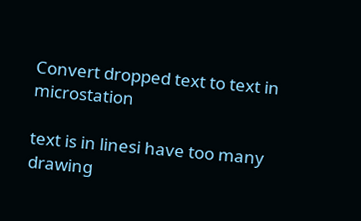Convert dropped text to text in microstation

text is in linesi have too many drawing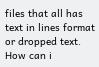files that all has text in lines format or dropped text. How can i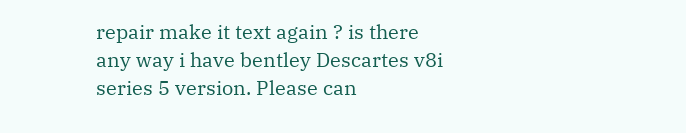repair make it text again ? is there any way i have bentley Descartes v8i series 5 version. Please can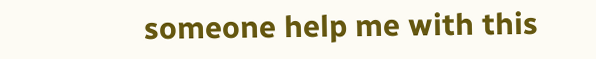someone help me with this